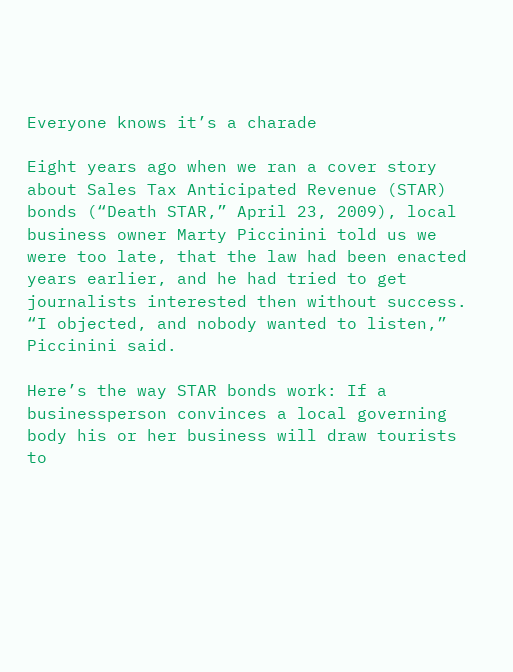Everyone knows it’s a charade

Eight years ago when we ran a cover story about Sales Tax Anticipated Revenue (STAR) bonds (“Death STAR,” April 23, 2009), local business owner Marty Piccinini told us we were too late, that the law had been enacted years earlier, and he had tried to get journalists interested then without success. “I objected, and nobody wanted to listen,” Piccinini said.

Here’s the way STAR bonds work: If a businessperson convinces a local governing body his or her business will draw tourists to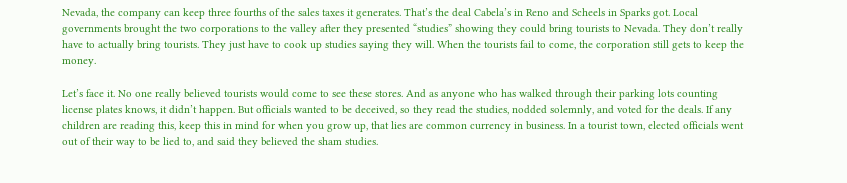Nevada, the company can keep three fourths of the sales taxes it generates. That’s the deal Cabela’s in Reno and Scheels in Sparks got. Local governments brought the two corporations to the valley after they presented “studies” showing they could bring tourists to Nevada. They don’t really have to actually bring tourists. They just have to cook up studies saying they will. When the tourists fail to come, the corporation still gets to keep the money.

Let’s face it. No one really believed tourists would come to see these stores. And as anyone who has walked through their parking lots counting license plates knows, it didn’t happen. But officials wanted to be deceived, so they read the studies, nodded solemnly, and voted for the deals. If any children are reading this, keep this in mind for when you grow up, that lies are common currency in business. In a tourist town, elected officials went out of their way to be lied to, and said they believed the sham studies.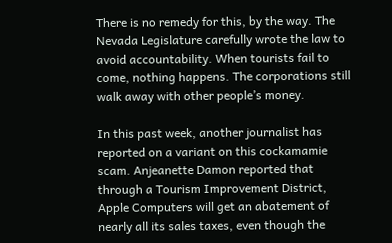There is no remedy for this, by the way. The Nevada Legislature carefully wrote the law to avoid accountability. When tourists fail to come, nothing happens. The corporations still walk away with other people’s money.

In this past week, another journalist has reported on a variant on this cockamamie scam. Anjeanette Damon reported that through a Tourism Improvement District, Apple Computers will get an abatement of nearly all its sales taxes, even though the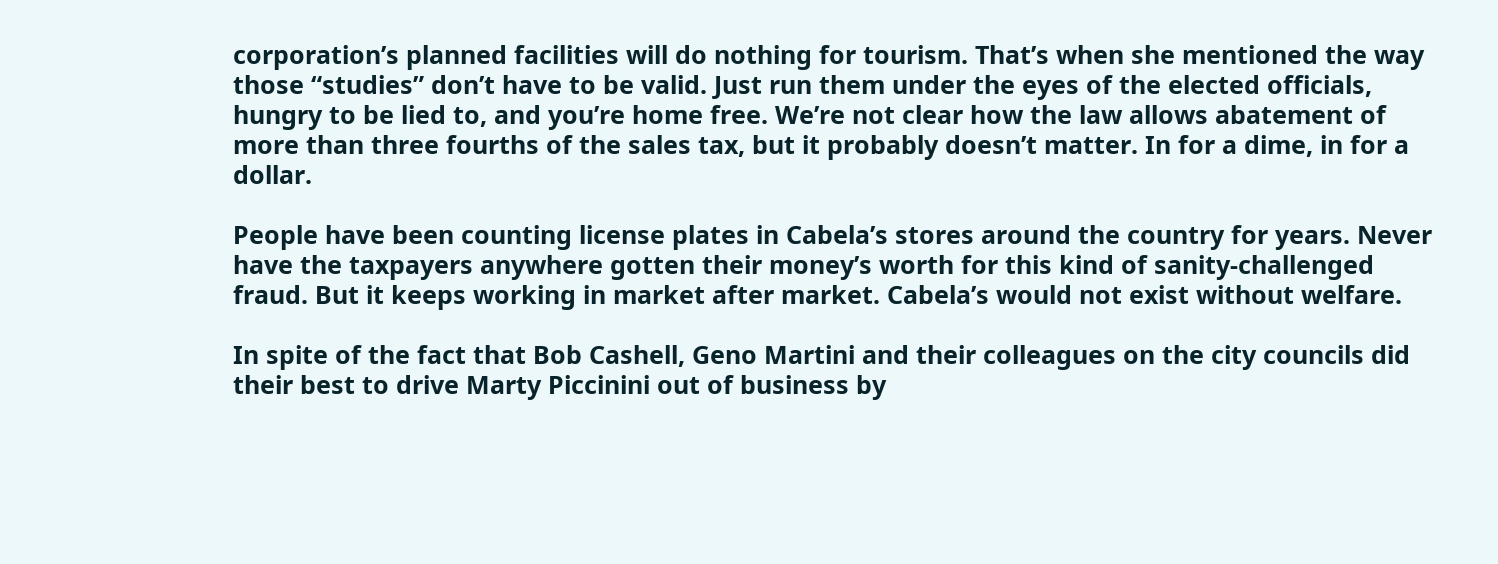corporation’s planned facilities will do nothing for tourism. That’s when she mentioned the way those “studies” don’t have to be valid. Just run them under the eyes of the elected officials, hungry to be lied to, and you’re home free. We’re not clear how the law allows abatement of more than three fourths of the sales tax, but it probably doesn’t matter. In for a dime, in for a dollar.

People have been counting license plates in Cabela’s stores around the country for years. Never have the taxpayers anywhere gotten their money’s worth for this kind of sanity-challenged fraud. But it keeps working in market after market. Cabela’s would not exist without welfare.

In spite of the fact that Bob Cashell, Geno Martini and their colleagues on the city councils did their best to drive Marty Piccinini out of business by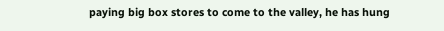paying big box stores to come to the valley, he has hung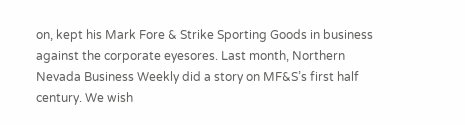on, kept his Mark Fore & Strike Sporting Goods in business against the corporate eyesores. Last month, Northern Nevada Business Weekly did a story on MF&S’s first half century. We wish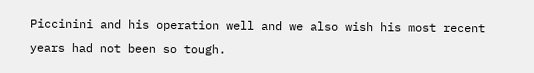Piccinini and his operation well and we also wish his most recent years had not been so tough.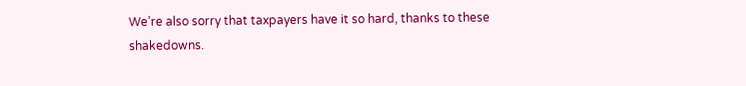We’re also sorry that taxpayers have it so hard, thanks to these shakedowns.